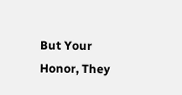But Your Honor, They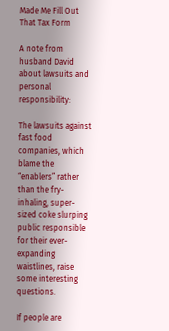Made Me Fill Out That Tax Form

A note from husband David about lawsuits and personal responsibility:

The lawsuits against fast food companies, which blame the “enablers” rather than the fry-inhaling, super-sized coke slurping public responsible for their ever-expanding waistlines, raise some interesting questions.

If people are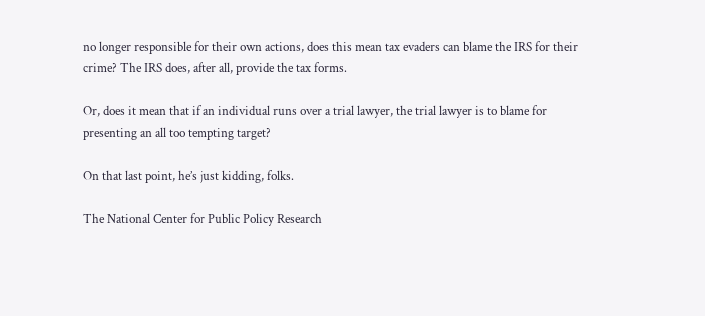no longer responsible for their own actions, does this mean tax evaders can blame the IRS for their crime? The IRS does, after all, provide the tax forms.

Or, does it mean that if an individual runs over a trial lawyer, the trial lawyer is to blame for presenting an all too tempting target?

On that last point, he’s just kidding, folks.

The National Center for Public Policy Research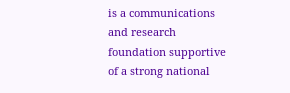is a communications and research foundation supportive of a strong national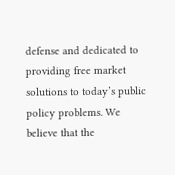defense and dedicated to providing free market solutions to today’s public policy problems. We believe that the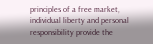principles of a free market, individual liberty and personal responsibility provide the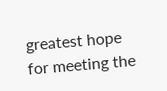greatest hope for meeting the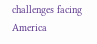challenges facing America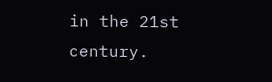in the 21st century.